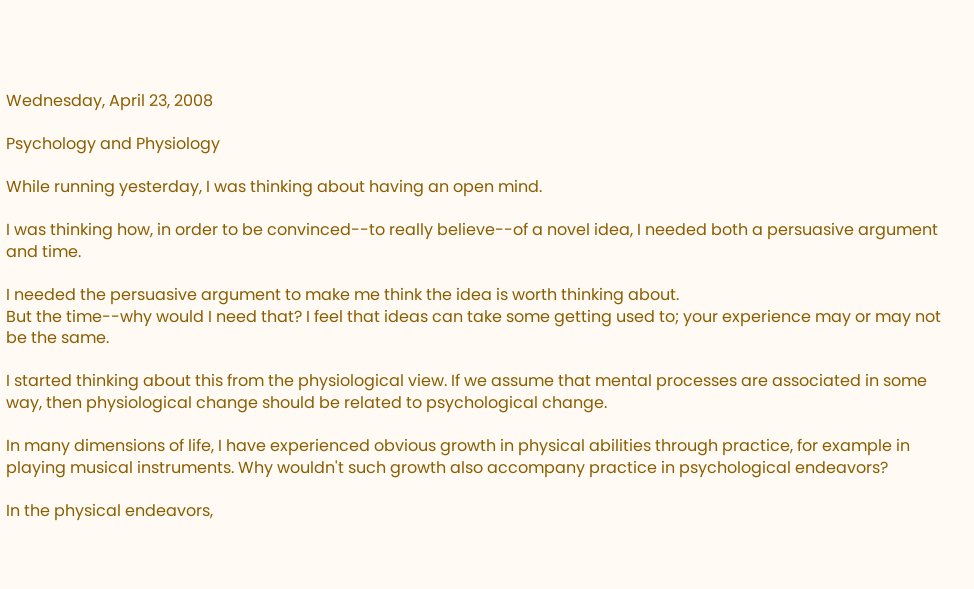Wednesday, April 23, 2008

Psychology and Physiology

While running yesterday, I was thinking about having an open mind.

I was thinking how, in order to be convinced--to really believe--of a novel idea, I needed both a persuasive argument and time.

I needed the persuasive argument to make me think the idea is worth thinking about.
But the time--why would I need that? I feel that ideas can take some getting used to; your experience may or may not be the same.

I started thinking about this from the physiological view. If we assume that mental processes are associated in some way, then physiological change should be related to psychological change.

In many dimensions of life, I have experienced obvious growth in physical abilities through practice, for example in playing musical instruments. Why wouldn't such growth also accompany practice in psychological endeavors?

In the physical endeavors,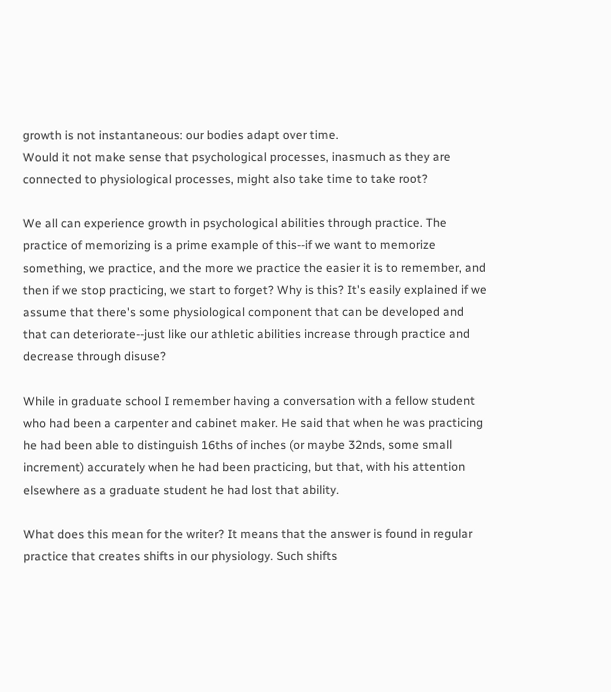growth is not instantaneous: our bodies adapt over time.
Would it not make sense that psychological processes, inasmuch as they are connected to physiological processes, might also take time to take root?

We all can experience growth in psychological abilities through practice. The practice of memorizing is a prime example of this--if we want to memorize something, we practice, and the more we practice the easier it is to remember, and then if we stop practicing, we start to forget? Why is this? It's easily explained if we assume that there's some physiological component that can be developed and that can deteriorate--just like our athletic abilities increase through practice and decrease through disuse?

While in graduate school I remember having a conversation with a fellow student who had been a carpenter and cabinet maker. He said that when he was practicing he had been able to distinguish 16ths of inches (or maybe 32nds, some small increment) accurately when he had been practicing, but that, with his attention elsewhere as a graduate student he had lost that ability.

What does this mean for the writer? It means that the answer is found in regular practice that creates shifts in our physiology. Such shifts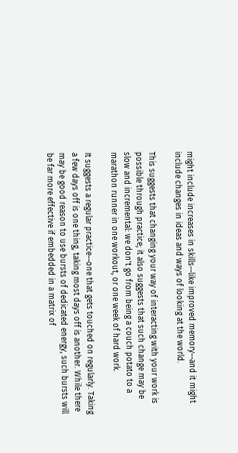might include increases in skills--like improved memory--and it might include changes in ideas and ways of looking at the world.

This suggests that changing your way of interacting with your work is possible through practice; it also suggests that such change may be slow and incremental: we don't go from being a couch potato to a marathon runner in one workout, or one week of hard work.

It suggests a regular practice--one that gets touched on regularly. Taking a few days off is one thing, taking most days off is another. While there may be good reason to use bursts of dedicated energy, such bursts will be far more effective if embedded in a matrix of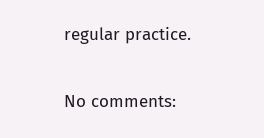regular practice.

No comments: